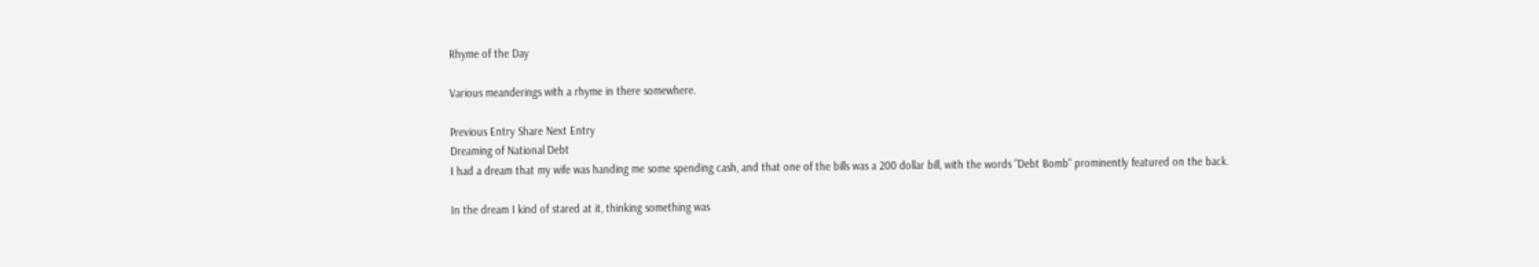Rhyme of the Day

Various meanderings with a rhyme in there somewhere.

Previous Entry Share Next Entry
Dreaming of National Debt
I had a dream that my wife was handing me some spending cash, and that one of the bills was a 200 dollar bill, with the words "Debt Bomb" prominently featured on the back.

In the dream I kind of stared at it, thinking something was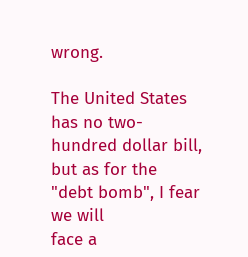wrong.

The United States has no two-hundred dollar bill,
but as for the "debt bomb", I fear we will
face a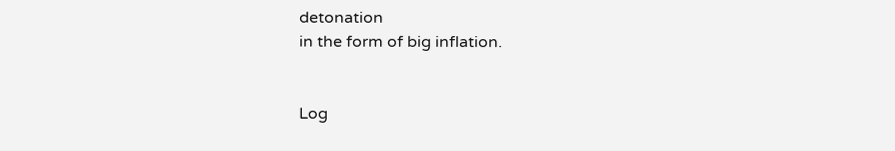detonation
in the form of big inflation.


Log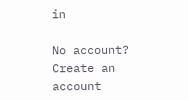in

No account? Create an account